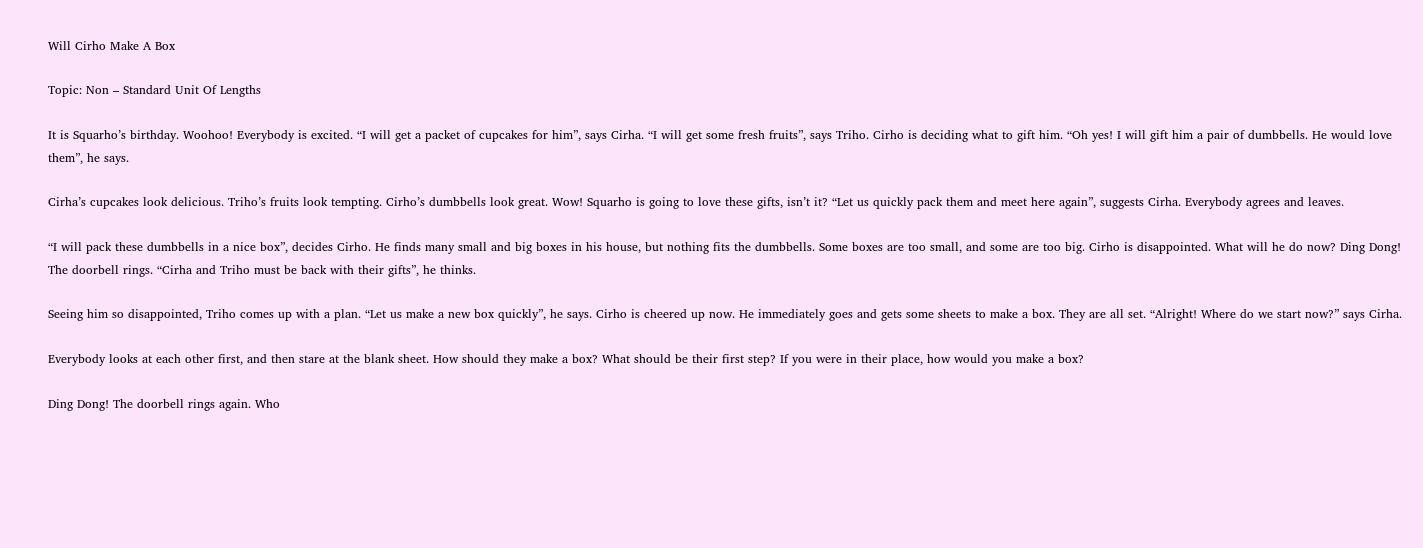Will Cirho Make A Box

Topic: Non – Standard Unit Of Lengths

It is Squarho’s birthday. Woohoo! Everybody is excited. “I will get a packet of cupcakes for him”, says Cirha. “I will get some fresh fruits”, says Triho. Cirho is deciding what to gift him. “Oh yes! I will gift him a pair of dumbbells. He would love them”, he says.

Cirha’s cupcakes look delicious. Triho’s fruits look tempting. Cirho’s dumbbells look great. Wow! Squarho is going to love these gifts, isn’t it? “Let us quickly pack them and meet here again”, suggests Cirha. Everybody agrees and leaves.

“I will pack these dumbbells in a nice box”, decides Cirho. He finds many small and big boxes in his house, but nothing fits the dumbbells. Some boxes are too small, and some are too big. Cirho is disappointed. What will he do now? Ding Dong! The doorbell rings. “Cirha and Triho must be back with their gifts”, he thinks.

Seeing him so disappointed, Triho comes up with a plan. “Let us make a new box quickly”, he says. Cirho is cheered up now. He immediately goes and gets some sheets to make a box. They are all set. “Alright! Where do we start now?” says Cirha.

Everybody looks at each other first, and then stare at the blank sheet. How should they make a box? What should be their first step? If you were in their place, how would you make a box?

Ding Dong! The doorbell rings again. Who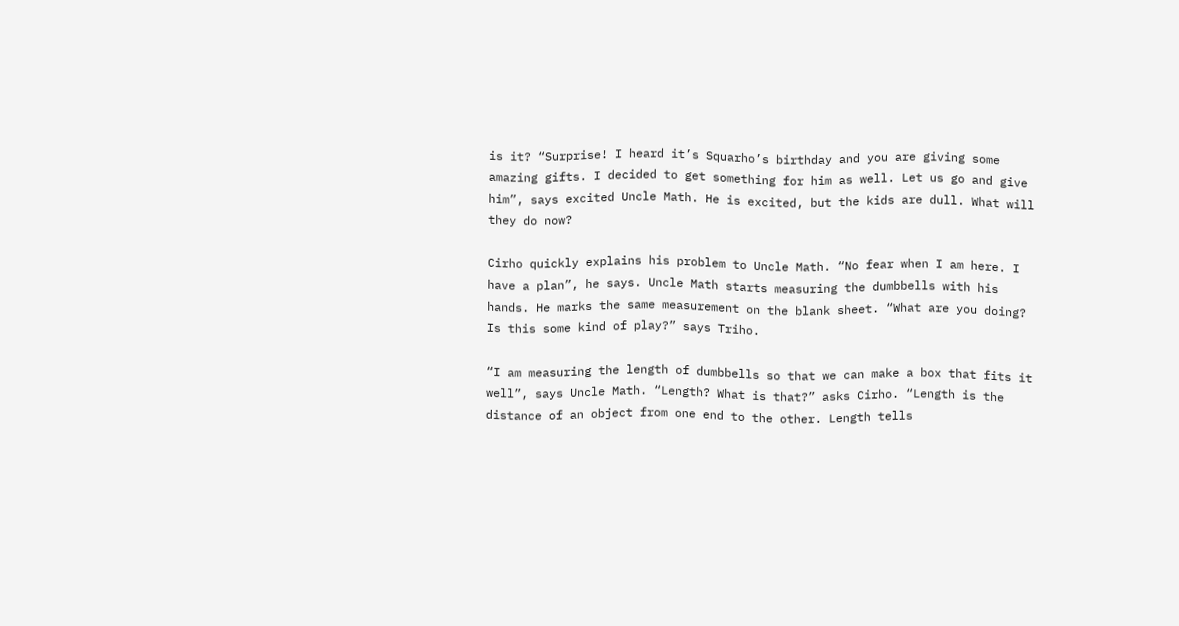is it? “Surprise! I heard it’s Squarho’s birthday and you are giving some amazing gifts. I decided to get something for him as well. Let us go and give him”, says excited Uncle Math. He is excited, but the kids are dull. What will they do now?

Cirho quickly explains his problem to Uncle Math. “No fear when I am here. I have a plan”, he says. Uncle Math starts measuring the dumbbells with his hands. He marks the same measurement on the blank sheet. “What are you doing? Is this some kind of play?” says Triho.

“I am measuring the length of dumbbells so that we can make a box that fits it well”, says Uncle Math. “Length? What is that?” asks Cirho. “Length is the distance of an object from one end to the other. Length tells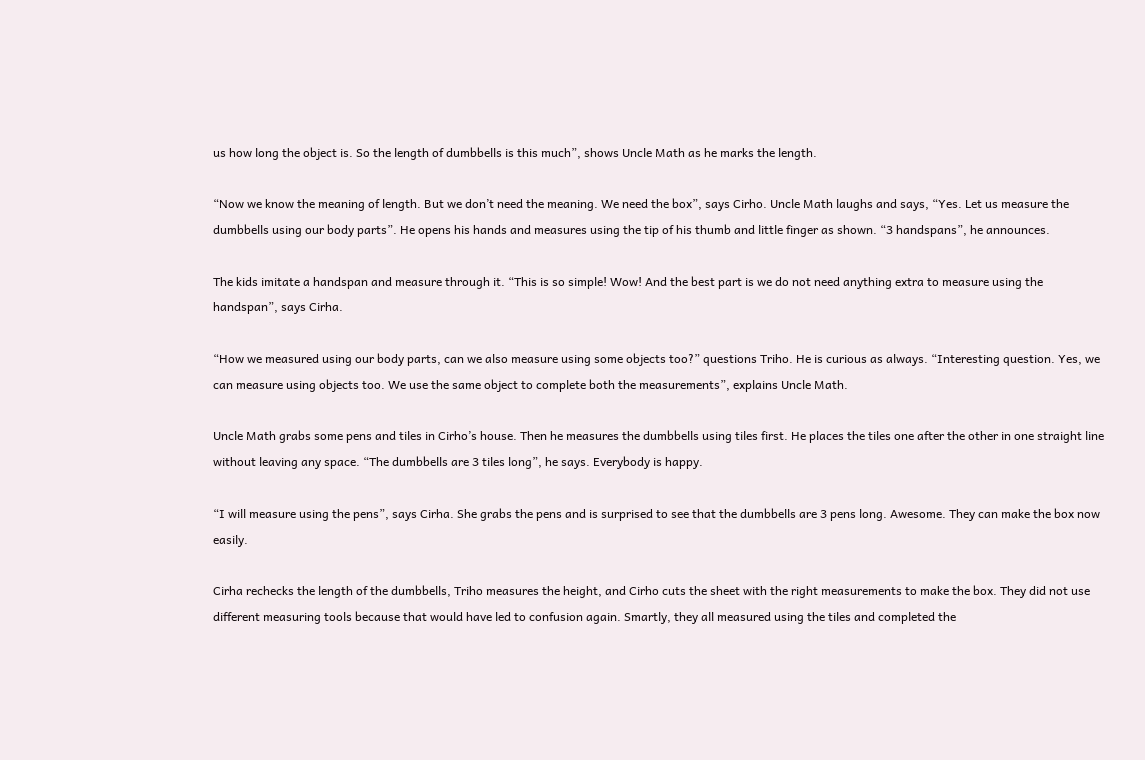us how long the object is. So the length of dumbbells is this much”, shows Uncle Math as he marks the length.

“Now we know the meaning of length. But we don’t need the meaning. We need the box”, says Cirho. Uncle Math laughs and says, “Yes. Let us measure the dumbbells using our body parts”. He opens his hands and measures using the tip of his thumb and little finger as shown. “3 handspans”, he announces.

The kids imitate a handspan and measure through it. “This is so simple! Wow! And the best part is we do not need anything extra to measure using the handspan”, says Cirha.

“How we measured using our body parts, can we also measure using some objects too?” questions Triho. He is curious as always. “Interesting question. Yes, we can measure using objects too. We use the same object to complete both the measurements”, explains Uncle Math.

Uncle Math grabs some pens and tiles in Cirho’s house. Then he measures the dumbbells using tiles first. He places the tiles one after the other in one straight line without leaving any space. “The dumbbells are 3 tiles long”, he says. Everybody is happy.

“I will measure using the pens”, says Cirha. She grabs the pens and is surprised to see that the dumbbells are 3 pens long. Awesome. They can make the box now easily.

Cirha rechecks the length of the dumbbells, Triho measures the height, and Cirho cuts the sheet with the right measurements to make the box. They did not use different measuring tools because that would have led to confusion again. Smartly, they all measured using the tiles and completed the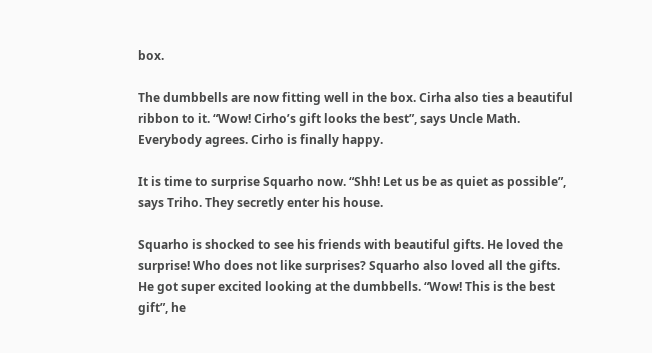box.

The dumbbells are now fitting well in the box. Cirha also ties a beautiful ribbon to it. “Wow! Cirho’s gift looks the best”, says Uncle Math. Everybody agrees. Cirho is finally happy.

It is time to surprise Squarho now. “Shh! Let us be as quiet as possible”, says Triho. They secretly enter his house.

Squarho is shocked to see his friends with beautiful gifts. He loved the surprise! Who does not like surprises? Squarho also loved all the gifts. He got super excited looking at the dumbbells. “Wow! This is the best gift”, he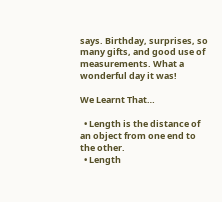says. Birthday, surprises, so many gifts, and good use of measurements. What a wonderful day it was!

We Learnt That…

  • Length is the distance of an object from one end to the other.
  • Length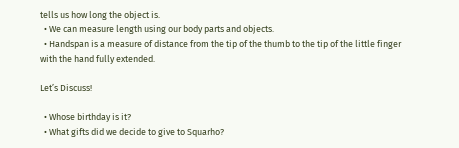tells us how long the object is.
  • We can measure length using our body parts and objects.
  • Handspan is a measure of distance from the tip of the thumb to the tip of the little finger with the hand fully extended.

Let’s Discuss!

  • Whose birthday is it?
  • What gifts did we decide to give to Squarho?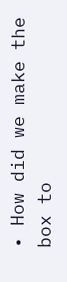• How did we make the box to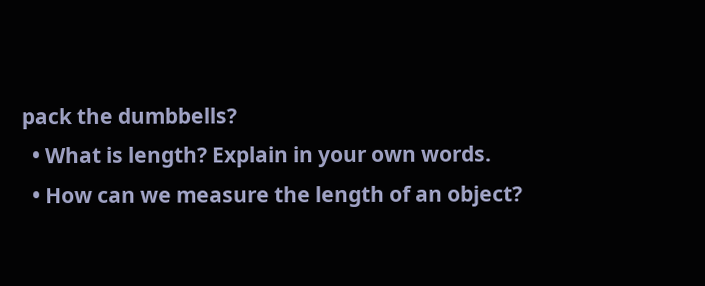pack the dumbbells?
  • What is length? Explain in your own words.
  • How can we measure the length of an object?